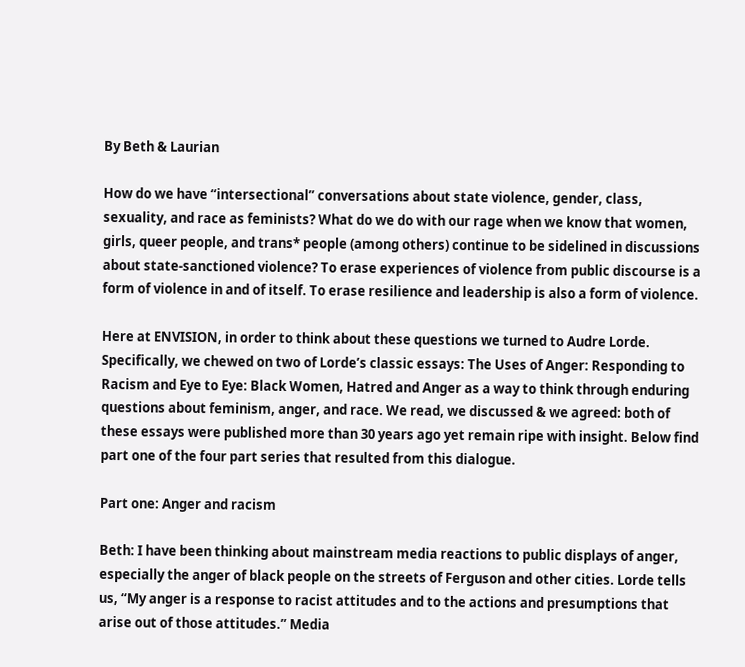By Beth & Laurian

How do we have “intersectional” conversations about state violence, gender, class, sexuality, and race as feminists? What do we do with our rage when we know that women, girls, queer people, and trans* people (among others) continue to be sidelined in discussions about state-sanctioned violence? To erase experiences of violence from public discourse is a form of violence in and of itself. To erase resilience and leadership is also a form of violence.

Here at ENVISION, in order to think about these questions we turned to Audre Lorde. Specifically, we chewed on two of Lorde’s classic essays: The Uses of Anger: Responding to Racism and Eye to Eye: Black Women, Hatred and Anger as a way to think through enduring questions about feminism, anger, and race. We read, we discussed & we agreed: both of these essays were published more than 30 years ago yet remain ripe with insight. Below find part one of the four part series that resulted from this dialogue.

Part one: Anger and racism

Beth: I have been thinking about mainstream media reactions to public displays of anger, especially the anger of black people on the streets of Ferguson and other cities. Lorde tells us, “My anger is a response to racist attitudes and to the actions and presumptions that arise out of those attitudes.” Media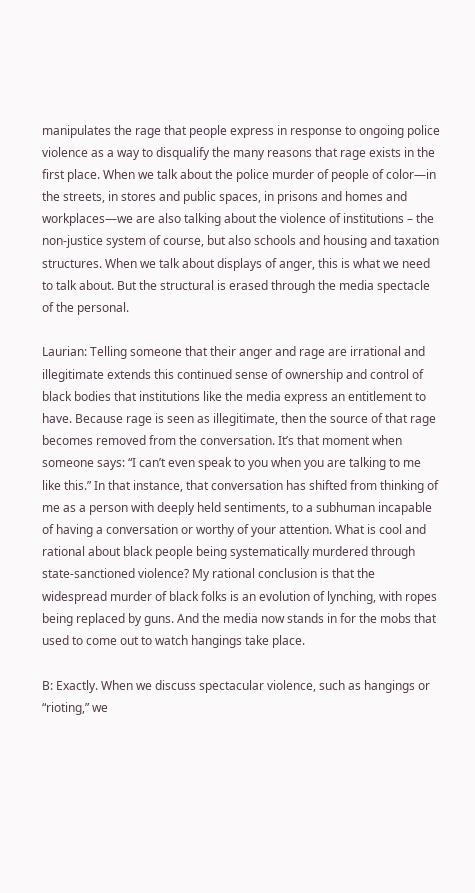manipulates the rage that people express in response to ongoing police violence as a way to disqualify the many reasons that rage exists in the first place. When we talk about the police murder of people of color—in the streets, in stores and public spaces, in prisons and homes and workplaces—we are also talking about the violence of institutions – the non-justice system of course, but also schools and housing and taxation structures. When we talk about displays of anger, this is what we need to talk about. But the structural is erased through the media spectacle of the personal.

Laurian: Telling someone that their anger and rage are irrational and illegitimate extends this continued sense of ownership and control of black bodies that institutions like the media express an entitlement to have. Because rage is seen as illegitimate, then the source of that rage becomes removed from the conversation. It’s that moment when someone says: “I can’t even speak to you when you are talking to me like this.” In that instance, that conversation has shifted from thinking of me as a person with deeply held sentiments, to a subhuman incapable of having a conversation or worthy of your attention. What is cool and rational about black people being systematically murdered through state-sanctioned violence? My rational conclusion is that the widespread murder of black folks is an evolution of lynching, with ropes being replaced by guns. And the media now stands in for the mobs that used to come out to watch hangings take place.

B: Exactly. When we discuss spectacular violence, such as hangings or “rioting,” we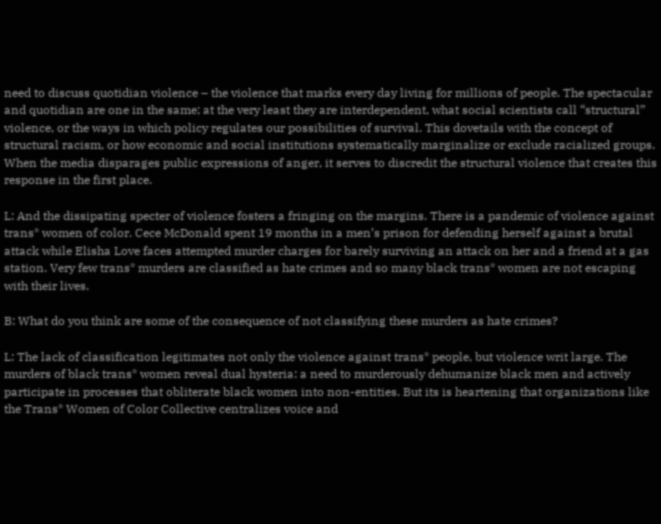need to discuss quotidian violence – the violence that marks every day living for millions of people. The spectacular and quotidian are one in the same; at the very least they are interdependent, what social scientists call “structural” violence, or the ways in which policy regulates our possibilities of survival. This dovetails with the concept of structural racism, or how economic and social institutions systematically marginalize or exclude racialized groups. When the media disparages public expressions of anger, it serves to discredit the structural violence that creates this response in the first place.

L: And the dissipating specter of violence fosters a fringing on the margins. There is a pandemic of violence against trans* women of color. Cece McDonald spent 19 months in a men’s prison for defending herself against a brutal attack while Elisha Love faces attempted murder charges for barely surviving an attack on her and a friend at a gas station. Very few trans* murders are classified as hate crimes and so many black trans* women are not escaping with their lives.

B: What do you think are some of the consequence of not classifying these murders as hate crimes?

L: The lack of classification legitimates not only the violence against trans* people, but violence writ large. The murders of black trans* women reveal dual hysteria: a need to murderously dehumanize black men and actively participate in processes that obliterate black women into non-entities. But its is heartening that organizations like the Trans* Women of Color Collective centralizes voice and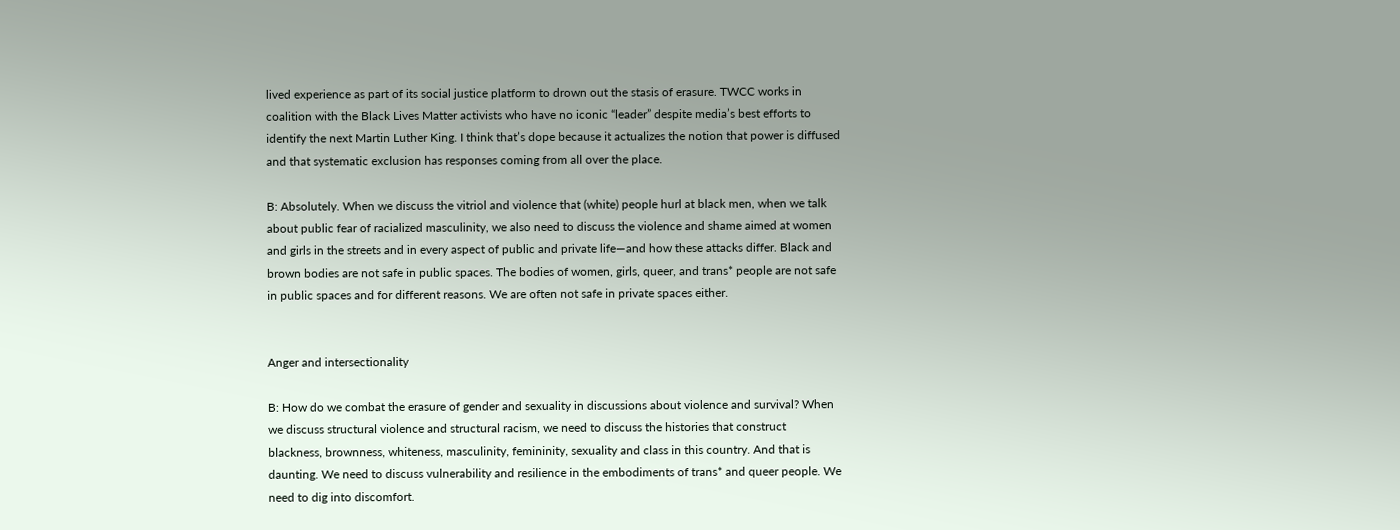lived experience as part of its social justice platform to drown out the stasis of erasure. TWCC works in coalition with the Black Lives Matter activists who have no iconic “leader” despite media’s best efforts to identify the next Martin Luther King. I think that’s dope because it actualizes the notion that power is diffused and that systematic exclusion has responses coming from all over the place.

B: Absolutely. When we discuss the vitriol and violence that (white) people hurl at black men, when we talk about public fear of racialized masculinity, we also need to discuss the violence and shame aimed at women and girls in the streets and in every aspect of public and private life—and how these attacks differ. Black and brown bodies are not safe in public spaces. The bodies of women, girls, queer, and trans* people are not safe in public spaces and for different reasons. We are often not safe in private spaces either.


Anger and intersectionality

B: How do we combat the erasure of gender and sexuality in discussions about violence and survival? When we discuss structural violence and structural racism, we need to discuss the histories that construct blackness, brownness, whiteness, masculinity, femininity, sexuality and class in this country. And that is daunting. We need to discuss vulnerability and resilience in the embodiments of trans* and queer people. We need to dig into discomfort.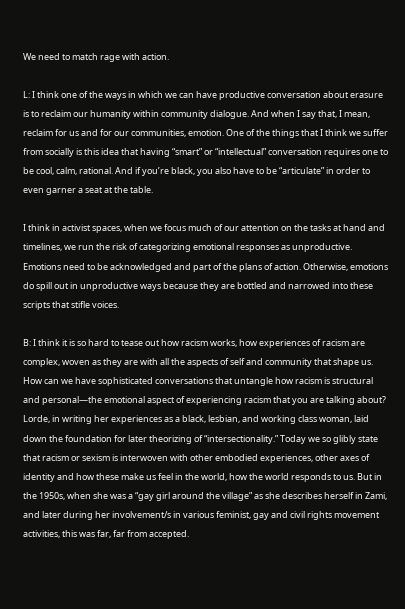We need to match rage with action.

L: I think one of the ways in which we can have productive conversation about erasure is to reclaim our humanity within community dialogue. And when I say that, I mean, reclaim for us and for our communities, emotion. One of the things that I think we suffer from socially is this idea that having “smart” or “intellectual” conversation requires one to be cool, calm, rational. And if you’re black, you also have to be “articulate” in order to even garner a seat at the table.

I think in activist spaces, when we focus much of our attention on the tasks at hand and timelines, we run the risk of categorizing emotional responses as unproductive. Emotions need to be acknowledged and part of the plans of action. Otherwise, emotions do spill out in unproductive ways because they are bottled and narrowed into these scripts that stifle voices.

B: I think it is so hard to tease out how racism works, how experiences of racism are complex, woven as they are with all the aspects of self and community that shape us. How can we have sophisticated conversations that untangle how racism is structural and personal—the emotional aspect of experiencing racism that you are talking about? Lorde, in writing her experiences as a black, lesbian, and working class woman, laid down the foundation for later theorizing of “intersectionality.” Today we so glibly state that racism or sexism is interwoven with other embodied experiences, other axes of identity and how these make us feel in the world, how the world responds to us. But in the 1950s, when she was a “gay girl around the village” as she describes herself in Zami, and later during her involvement/s in various feminist, gay and civil rights movement activities, this was far, far from accepted.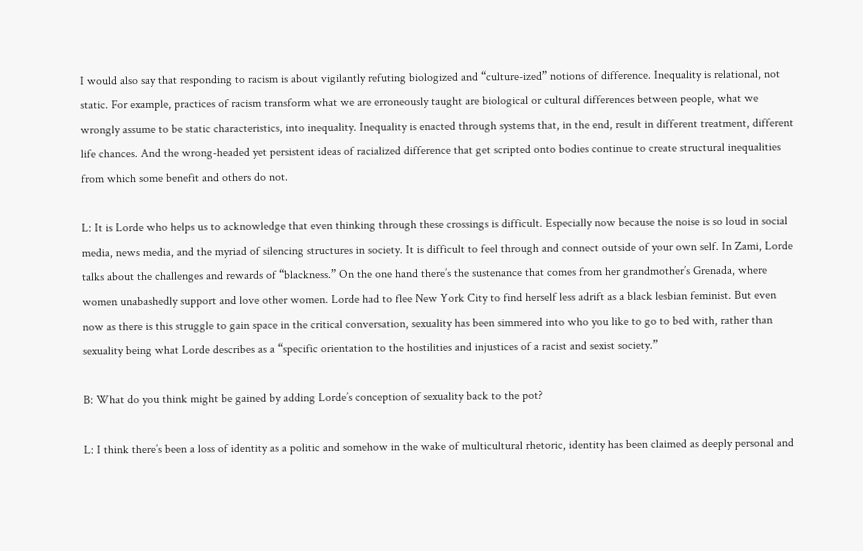I would also say that responding to racism is about vigilantly refuting biologized and “culture-ized” notions of difference. Inequality is relational, not static. For example, practices of racism transform what we are erroneously taught are biological or cultural differences between people, what we wrongly assume to be static characteristics, into inequality. Inequality is enacted through systems that, in the end, result in different treatment, different life chances. And the wrong-headed yet persistent ideas of racialized difference that get scripted onto bodies continue to create structural inequalities from which some benefit and others do not.

L: It is Lorde who helps us to acknowledge that even thinking through these crossings is difficult. Especially now because the noise is so loud in social media, news media, and the myriad of silencing structures in society. It is difficult to feel through and connect outside of your own self. In Zami, Lorde talks about the challenges and rewards of “blackness.” On the one hand there’s the sustenance that comes from her grandmother’s Grenada, where women unabashedly support and love other women. Lorde had to flee New York City to find herself less adrift as a black lesbian feminist. But even now as there is this struggle to gain space in the critical conversation, sexuality has been simmered into who you like to go to bed with, rather than sexuality being what Lorde describes as a “specific orientation to the hostilities and injustices of a racist and sexist society.”

B: What do you think might be gained by adding Lorde’s conception of sexuality back to the pot?

L: I think there’s been a loss of identity as a politic and somehow in the wake of multicultural rhetoric, identity has been claimed as deeply personal and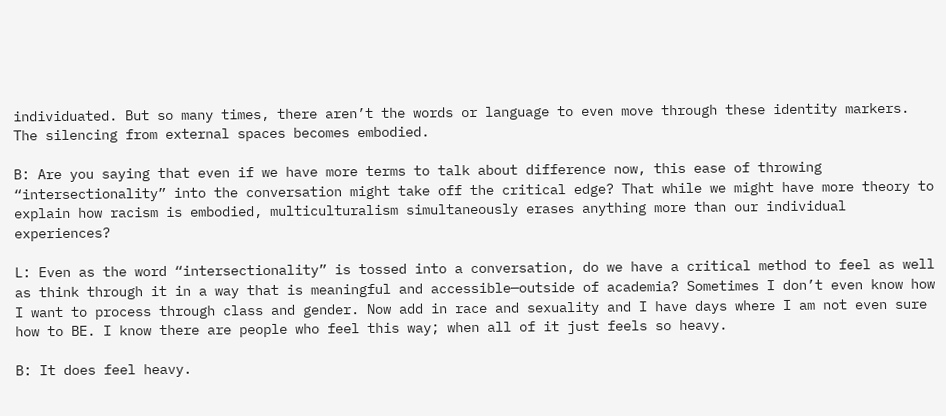individuated. But so many times, there aren’t the words or language to even move through these identity markers. The silencing from external spaces becomes embodied.

B: Are you saying that even if we have more terms to talk about difference now, this ease of throwing “intersectionality” into the conversation might take off the critical edge? That while we might have more theory to explain how racism is embodied, multiculturalism simultaneously erases anything more than our individual experiences?

L: Even as the word “intersectionality” is tossed into a conversation, do we have a critical method to feel as well as think through it in a way that is meaningful and accessible—outside of academia? Sometimes I don’t even know how I want to process through class and gender. Now add in race and sexuality and I have days where I am not even sure how to BE. I know there are people who feel this way; when all of it just feels so heavy.

B: It does feel heavy.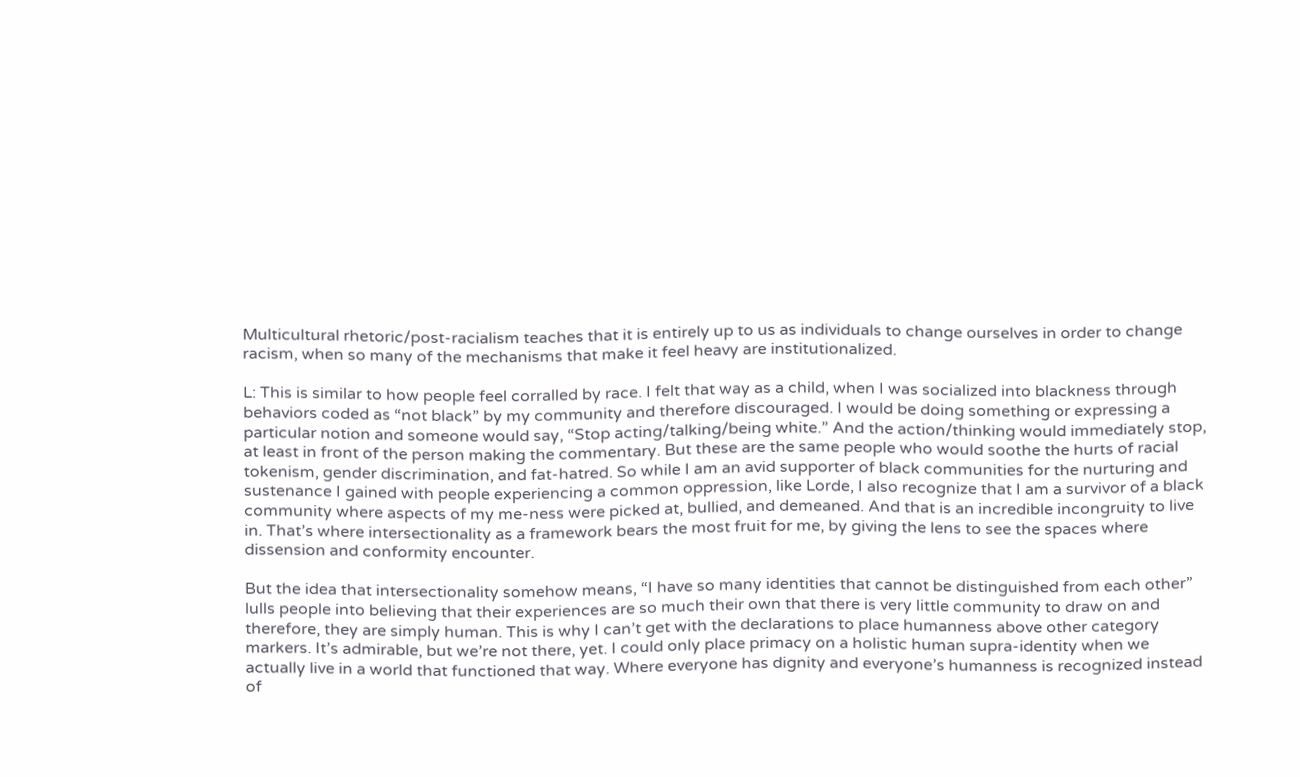Multicultural rhetoric/post-racialism teaches that it is entirely up to us as individuals to change ourselves in order to change racism, when so many of the mechanisms that make it feel heavy are institutionalized.

L: This is similar to how people feel corralled by race. I felt that way as a child, when I was socialized into blackness through behaviors coded as “not black” by my community and therefore discouraged. I would be doing something or expressing a particular notion and someone would say, “Stop acting/talking/being white.” And the action/thinking would immediately stop, at least in front of the person making the commentary. But these are the same people who would soothe the hurts of racial tokenism, gender discrimination, and fat-hatred. So while I am an avid supporter of black communities for the nurturing and sustenance I gained with people experiencing a common oppression, like Lorde, I also recognize that I am a survivor of a black community where aspects of my me-ness were picked at, bullied, and demeaned. And that is an incredible incongruity to live in. That’s where intersectionality as a framework bears the most fruit for me, by giving the lens to see the spaces where dissension and conformity encounter.

But the idea that intersectionality somehow means, “I have so many identities that cannot be distinguished from each other” lulls people into believing that their experiences are so much their own that there is very little community to draw on and therefore, they are simply human. This is why I can’t get with the declarations to place humanness above other category markers. It’s admirable, but we’re not there, yet. I could only place primacy on a holistic human supra-identity when we actually live in a world that functioned that way. Where everyone has dignity and everyone’s humanness is recognized instead of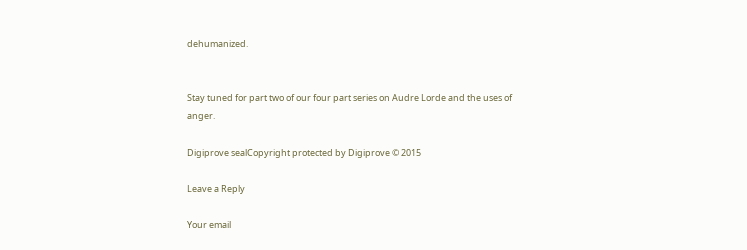dehumanized.


Stay tuned for part two of our four part series on Audre Lorde and the uses of anger.

Digiprove sealCopyright protected by Digiprove © 2015

Leave a Reply

Your email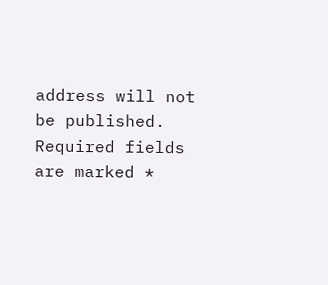address will not be published. Required fields are marked *